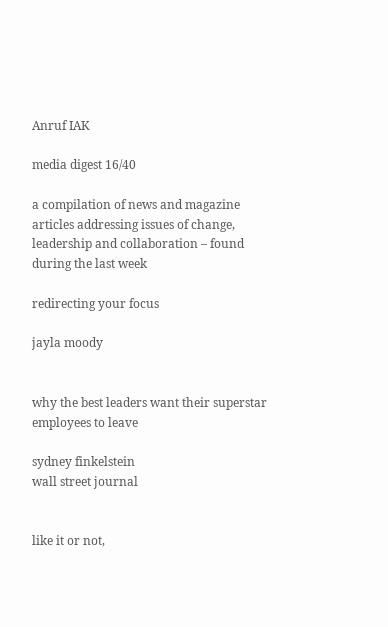Anruf IAK

media digest 16/40

a compilation of news and magazine articles addressing issues of change, leadership and collaboration – found during the last week

redirecting your focus

jayla moody


why the best leaders want their superstar employees to leave

sydney finkelstein
wall street journal


like it or not,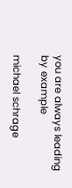you are always leading by example

michael schrage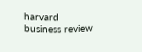harvard business review